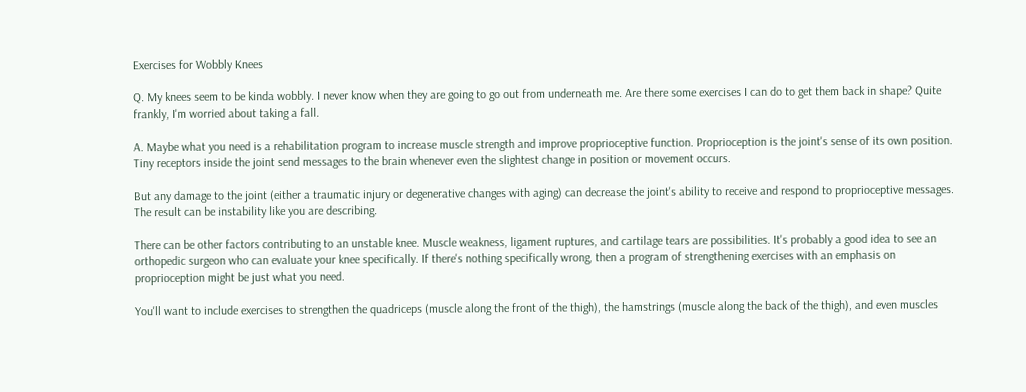Exercises for Wobbly Knees

Q. My knees seem to be kinda wobbly. I never know when they are going to go out from underneath me. Are there some exercises I can do to get them back in shape? Quite frankly, I'm worried about taking a fall.

A. Maybe what you need is a rehabilitation program to increase muscle strength and improve proprioceptive function. Proprioception is the joint's sense of its own position. Tiny receptors inside the joint send messages to the brain whenever even the slightest change in position or movement occurs.

But any damage to the joint (either a traumatic injury or degenerative changes with aging) can decrease the joint's ability to receive and respond to proprioceptive messages. The result can be instability like you are describing.

There can be other factors contributing to an unstable knee. Muscle weakness, ligament ruptures, and cartilage tears are possibilities. It's probably a good idea to see an orthopedic surgeon who can evaluate your knee specifically. If there's nothing specifically wrong, then a program of strengthening exercises with an emphasis on proprioception might be just what you need.

You'll want to include exercises to strengthen the quadriceps (muscle along the front of the thigh), the hamstrings (muscle along the back of the thigh), and even muscles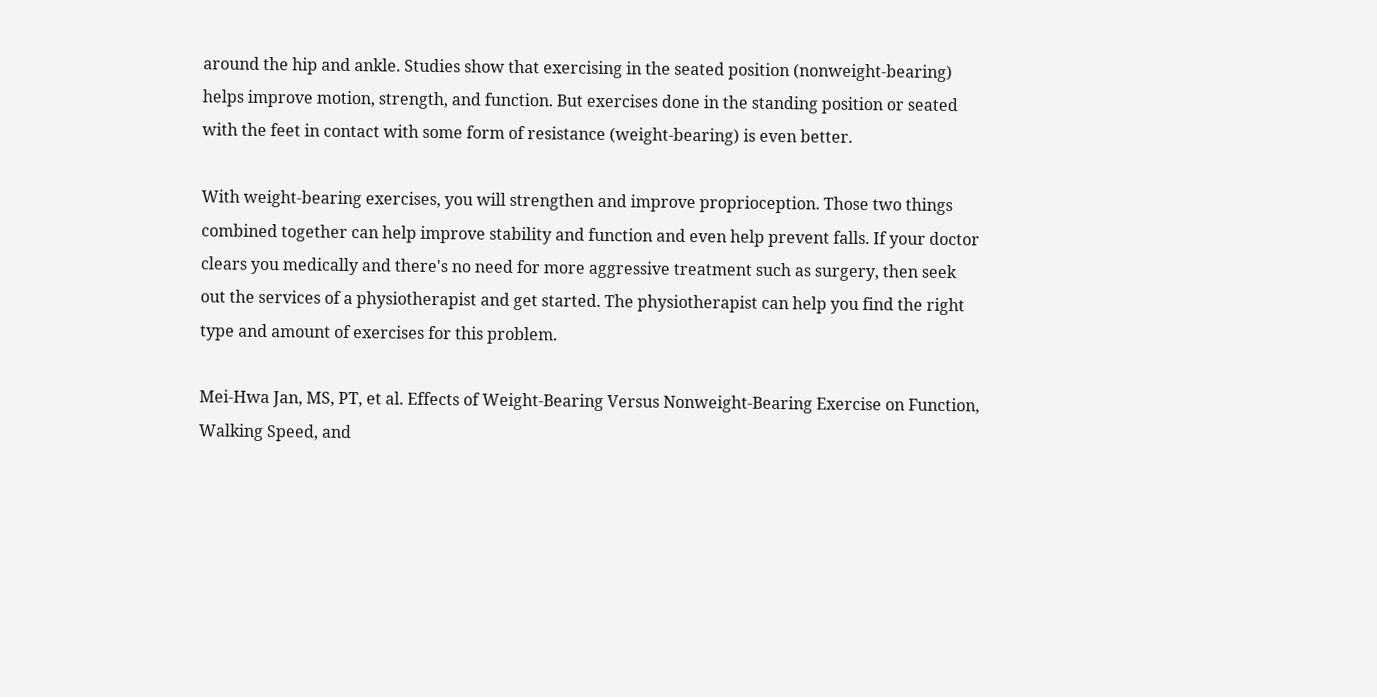around the hip and ankle. Studies show that exercising in the seated position (nonweight-bearing) helps improve motion, strength, and function. But exercises done in the standing position or seated with the feet in contact with some form of resistance (weight-bearing) is even better.

With weight-bearing exercises, you will strengthen and improve proprioception. Those two things combined together can help improve stability and function and even help prevent falls. If your doctor clears you medically and there's no need for more aggressive treatment such as surgery, then seek out the services of a physiotherapist and get started. The physiotherapist can help you find the right type and amount of exercises for this problem.

Mei-Hwa Jan, MS, PT, et al. Effects of Weight-Bearing Versus Nonweight-Bearing Exercise on Function, Walking Speed, and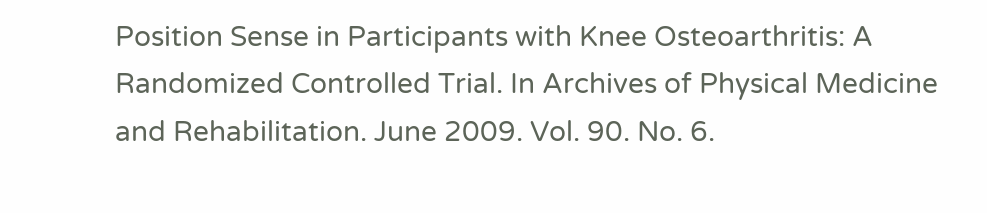Position Sense in Participants with Knee Osteoarthritis: A Randomized Controlled Trial. In Archives of Physical Medicine and Rehabilitation. June 2009. Vol. 90. No. 6.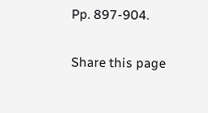Pp. 897-904.

Share this page